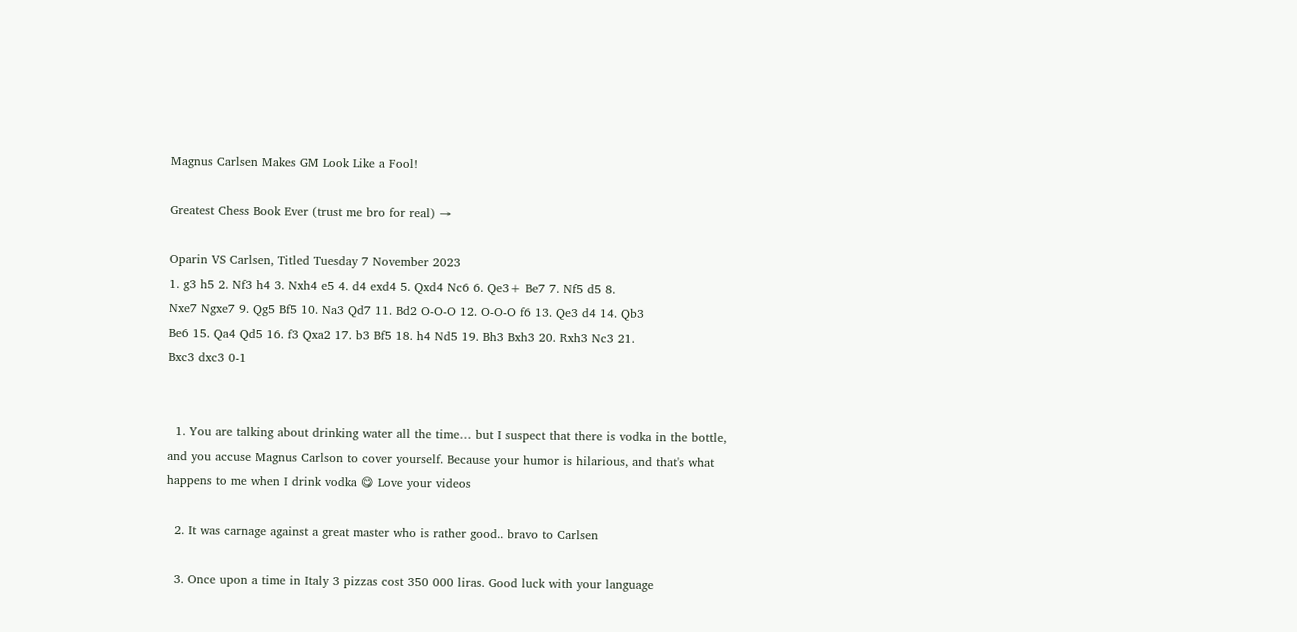Magnus Carlsen Makes GM Look Like a Fool!

Greatest Chess Book Ever (trust me bro for real) →

Oparin VS Carlsen, Titled Tuesday 7 November 2023
1. g3 h5 2. Nf3 h4 3. Nxh4 e5 4. d4 exd4 5. Qxd4 Nc6 6. Qe3+ Be7 7. Nf5 d5 8.
Nxe7 Ngxe7 9. Qg5 Bf5 10. Na3 Qd7 11. Bd2 O-O-O 12. O-O-O f6 13. Qe3 d4 14. Qb3
Be6 15. Qa4 Qd5 16. f3 Qxa2 17. b3 Bf5 18. h4 Nd5 19. Bh3 Bxh3 20. Rxh3 Nc3 21.
Bxc3 dxc3 0-1


  1. You are talking about drinking water all the time… but I suspect that there is vodka in the bottle, and you accuse Magnus Carlson to cover yourself. Because your humor is hilarious, and that's what happens to me when I drink vodka 😋 Love your videos

  2. It was carnage against a great master who is rather good.. bravo to Carlsen

  3. Once upon a time in Italy 3 pizzas cost 350 000 liras. Good luck with your language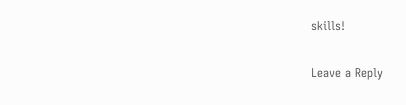skills!

Leave a Reply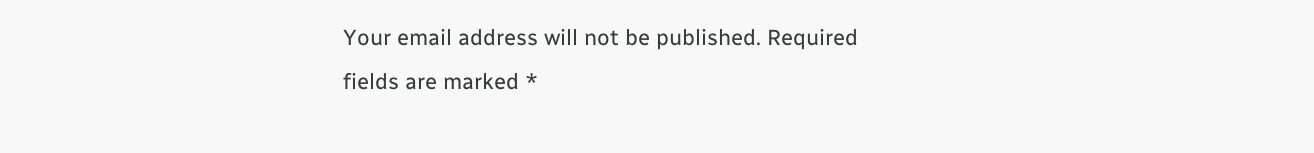Your email address will not be published. Required fields are marked *